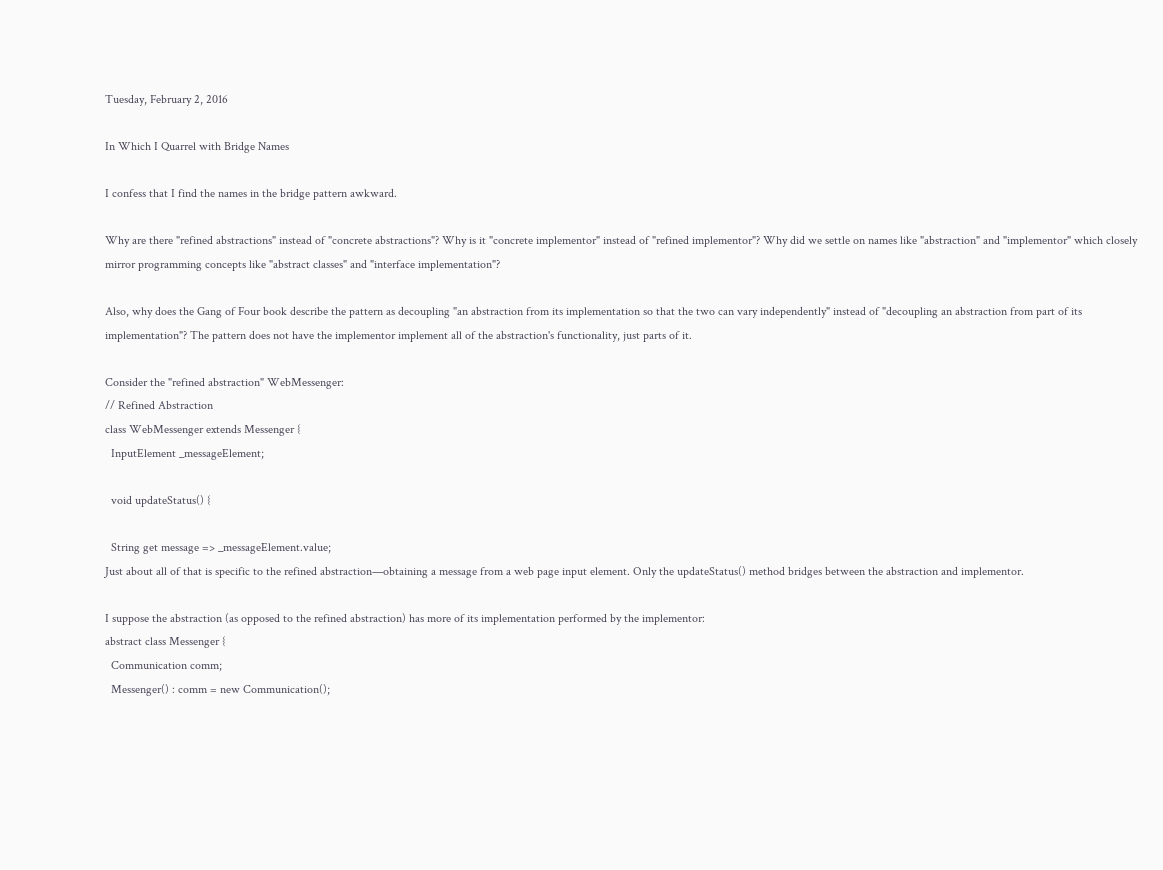Tuesday, February 2, 2016

In Which I Quarrel with Bridge Names

I confess that I find the names in the bridge pattern awkward.

Why are there "refined abstractions" instead of "concrete abstractions"? Why is it "concrete implementor" instead of "refined implementor"? Why did we settle on names like "abstraction" and "implementor" which closely mirror programming concepts like "abstract classes" and "interface implementation"?

Also, why does the Gang of Four book describe the pattern as decoupling "an abstraction from its implementation so that the two can vary independently" instead of "decoupling an abstraction from part of its implementation"? The pattern does not have the implementor implement all of the abstraction's functionality, just parts of it.

Consider the "refined abstraction" WebMessenger:
// Refined Abstraction
class WebMessenger extends Messenger {
  InputElement _messageElement;

  void updateStatus() {

  String get message => _messageElement.value;
Just about all of that is specific to the refined abstraction—obtaining a message from a web page input element. Only the updateStatus() method bridges between the abstraction and implementor.

I suppose the abstraction (as opposed to the refined abstraction) has more of its implementation performed by the implementor:
abstract class Messenger {
  Communication comm;
  Messenger() : comm = new Communication();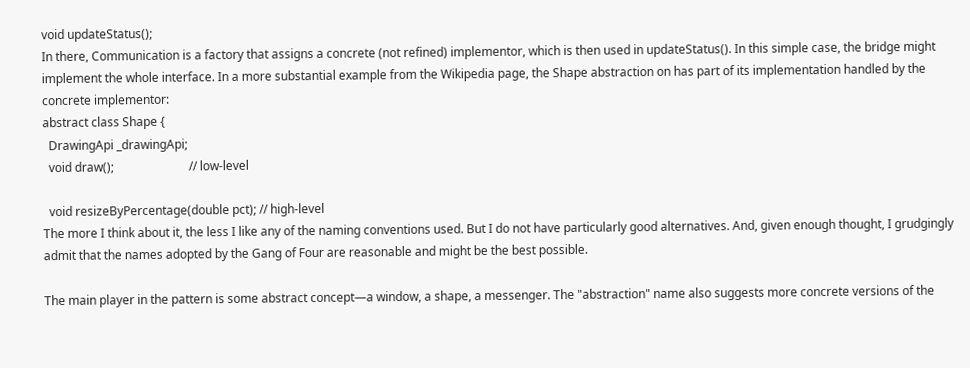void updateStatus();
In there, Communication is a factory that assigns a concrete (not refined) implementor, which is then used in updateStatus(). In this simple case, the bridge might implement the whole interface. In a more substantial example from the Wikipedia page, the Shape abstraction on has part of its implementation handled by the concrete implementor:
abstract class Shape {
  DrawingApi _drawingApi;
  void draw();                         // low-level

  void resizeByPercentage(double pct); // high-level
The more I think about it, the less I like any of the naming conventions used. But I do not have particularly good alternatives. And, given enough thought, I grudgingly admit that the names adopted by the Gang of Four are reasonable and might be the best possible.

The main player in the pattern is some abstract concept—a window, a shape, a messenger. The "abstraction" name also suggests more concrete versions of the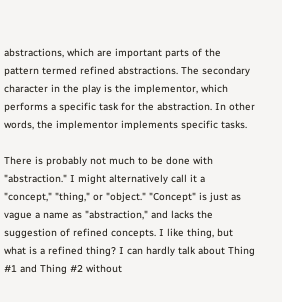abstractions, which are important parts of the pattern termed refined abstractions. The secondary character in the play is the implementor, which performs a specific task for the abstraction. In other words, the implementor implements specific tasks.

There is probably not much to be done with "abstraction." I might alternatively call it a "concept," "thing," or "object." "Concept" is just as vague a name as "abstraction," and lacks the suggestion of refined concepts. I like thing, but what is a refined thing? I can hardly talk about Thing #1 and Thing #2 without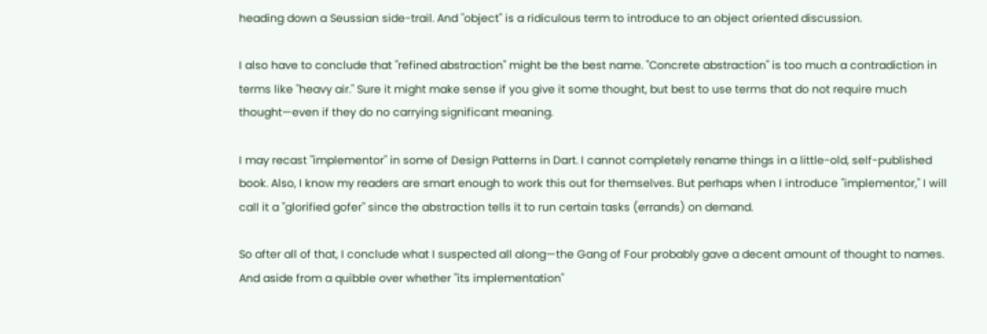heading down a Seussian side-trail. And "object" is a ridiculous term to introduce to an object oriented discussion.

I also have to conclude that "refined abstraction" might be the best name. "Concrete abstraction" is too much a contradiction in terms like "heavy air." Sure it might make sense if you give it some thought, but best to use terms that do not require much thought—even if they do no carrying significant meaning.

I may recast "implementor" in some of Design Patterns in Dart. I cannot completely rename things in a little-old, self-published book. Also, I know my readers are smart enough to work this out for themselves. But perhaps when I introduce "implementor," I will call it a "glorified gofer" since the abstraction tells it to run certain tasks (errands) on demand.

So after all of that, I conclude what I suspected all along—the Gang of Four probably gave a decent amount of thought to names. And aside from a quibble over whether "its implementation"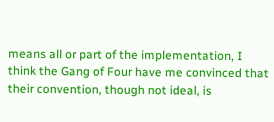means all or part of the implementation, I think the Gang of Four have me convinced that their convention, though not ideal, is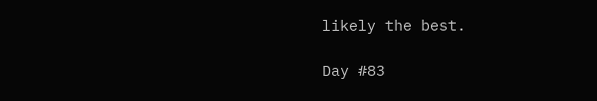likely the best.

Day #83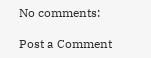No comments:

Post a Comment